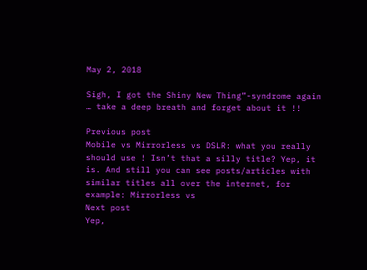May 2, 2018

Sigh, I got the Shiny New Thing”-syndrome again … take a deep breath and forget about it !!

Previous post
Mobile vs Mirrorless vs DSLR: what you really should use ! Isn’t that a silly title? Yep, it is. And still you can see posts/articles with similar titles all over the internet, for example: Mirrorless vs
Next post
Yep,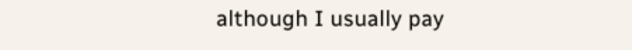although I usually pay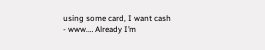using some card, I want cash - www.… Already I’m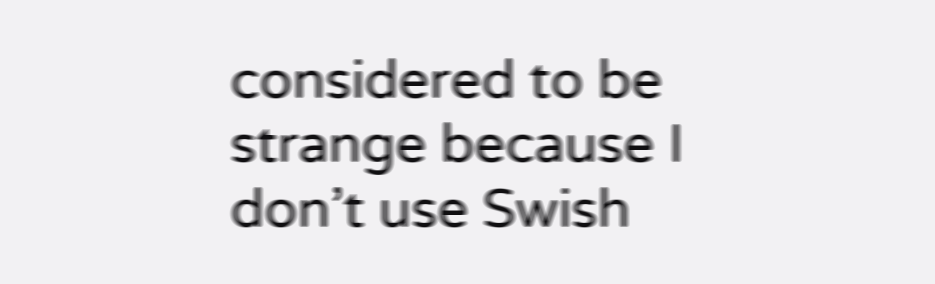considered to be strange because I don’t use Swish